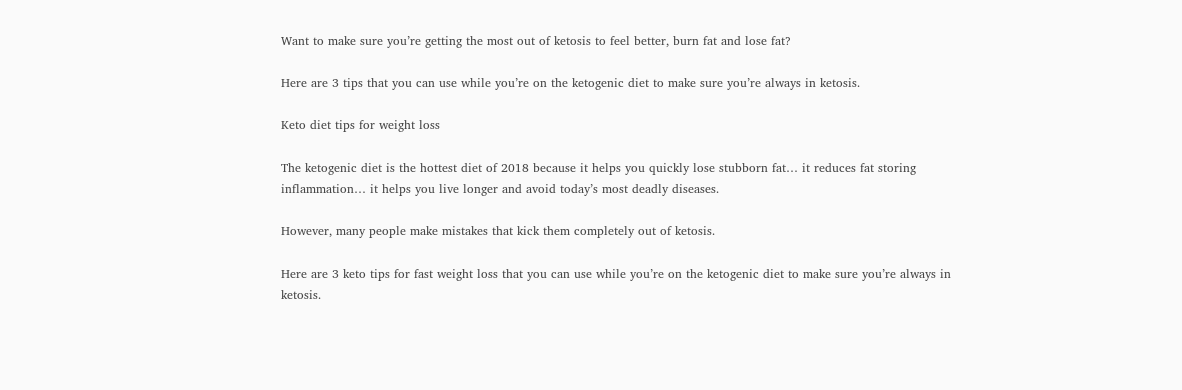Want to make sure you’re getting the most out of ketosis to feel better, burn fat and lose fat?

Here are 3 tips that you can use while you’re on the ketogenic diet to make sure you’re always in ketosis.

Keto diet tips for weight loss

The ketogenic diet is the hottest diet of 2018 because it helps you quickly lose stubborn fat… it reduces fat storing inflammation… it helps you live longer and avoid today’s most deadly diseases.

However, many people make mistakes that kick them completely out of ketosis.

Here are 3 keto tips for fast weight loss that you can use while you’re on the ketogenic diet to make sure you’re always in ketosis.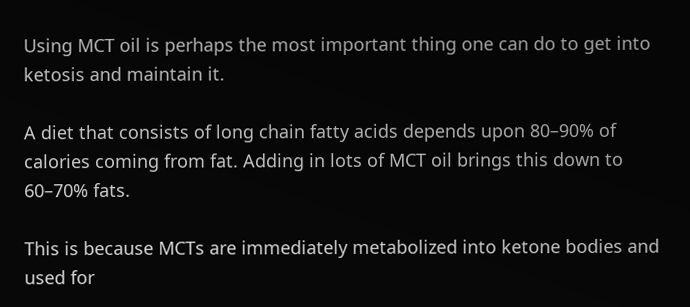Using MCT oil is perhaps the most important thing one can do to get into ketosis and maintain it.

A diet that consists of long chain fatty acids depends upon 80–90% of calories coming from fat. Adding in lots of MCT oil brings this down to 60–70% fats.

This is because MCTs are immediately metabolized into ketone bodies and used for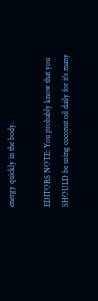energy quickly in the body.

EDITORS NOTE: You probably know that you SHOULD be using coconut oil daily for it’s many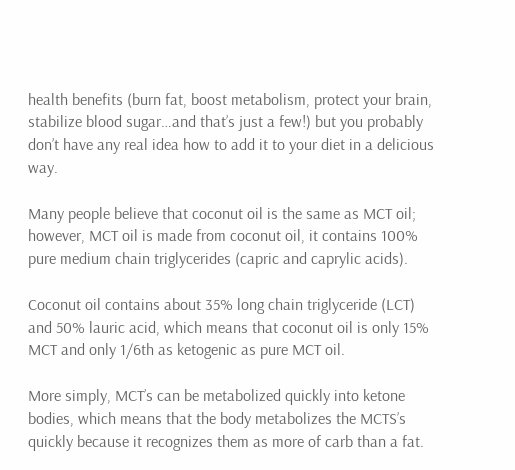health benefits (burn fat, boost metabolism, protect your brain, stabilize blood sugar…and that’s just a few!) but you probably don’t have any real idea how to add it to your diet in a delicious way.

Many people believe that coconut oil is the same as MCT oil; however, MCT oil is made from coconut oil, it contains 100% pure medium chain triglycerides (capric and caprylic acids).

Coconut oil contains about 35% long chain triglyceride (LCT) and 50% lauric acid, which means that coconut oil is only 15% MCT and only 1/6th as ketogenic as pure MCT oil.

More simply, MCT’s can be metabolized quickly into ketone bodies, which means that the body metabolizes the MCTS’s quickly because it recognizes them as more of carb than a fat.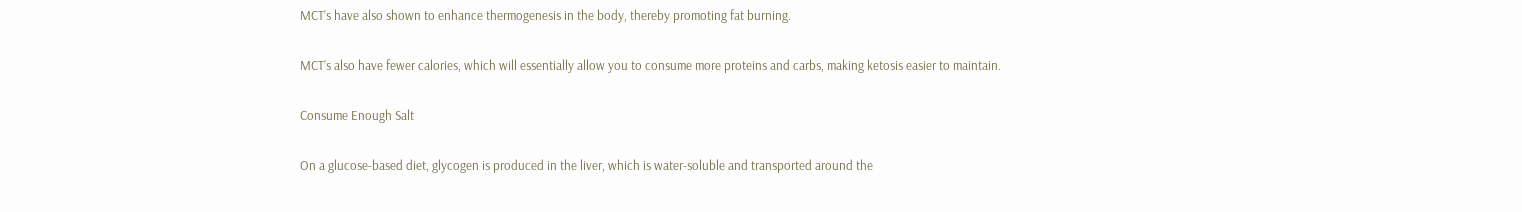MCT’s have also shown to enhance thermogenesis in the body, thereby promoting fat burning.

MCT’s also have fewer calories, which will essentially allow you to consume more proteins and carbs, making ketosis easier to maintain.

Consume Enough Salt

On a glucose-based diet, glycogen is produced in the liver, which is water-soluble and transported around the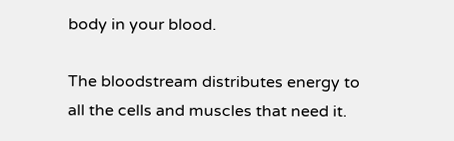body in your blood.

The bloodstream distributes energy to all the cells and muscles that need it.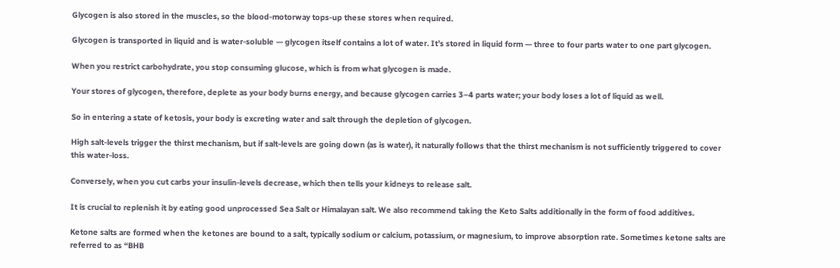Glycogen is also stored in the muscles, so the blood-motorway tops-up these stores when required.

Glycogen is transported in liquid and is water-soluble — glycogen itself contains a lot of water. It’s stored in liquid form — three to four parts water to one part glycogen.

When you restrict carbohydrate, you stop consuming glucose, which is from what glycogen is made.

Your stores of glycogen, therefore, deplete as your body burns energy, and because glycogen carries 3–4 parts water; your body loses a lot of liquid as well.

So in entering a state of ketosis, your body is excreting water and salt through the depletion of glycogen.

High salt-levels trigger the thirst mechanism, but if salt-levels are going down (as is water), it naturally follows that the thirst mechanism is not sufficiently triggered to cover this water-loss.

Conversely, when you cut carbs your insulin-levels decrease, which then tells your kidneys to release salt.

It is crucial to replenish it by eating good unprocessed Sea Salt or Himalayan salt. We also recommend taking the Keto Salts additionally in the form of food additives.

Ketone salts are formed when the ketones are bound to a salt, typically sodium or calcium, potassium, or magnesium, to improve absorption rate. Sometimes ketone salts are referred to as “BHB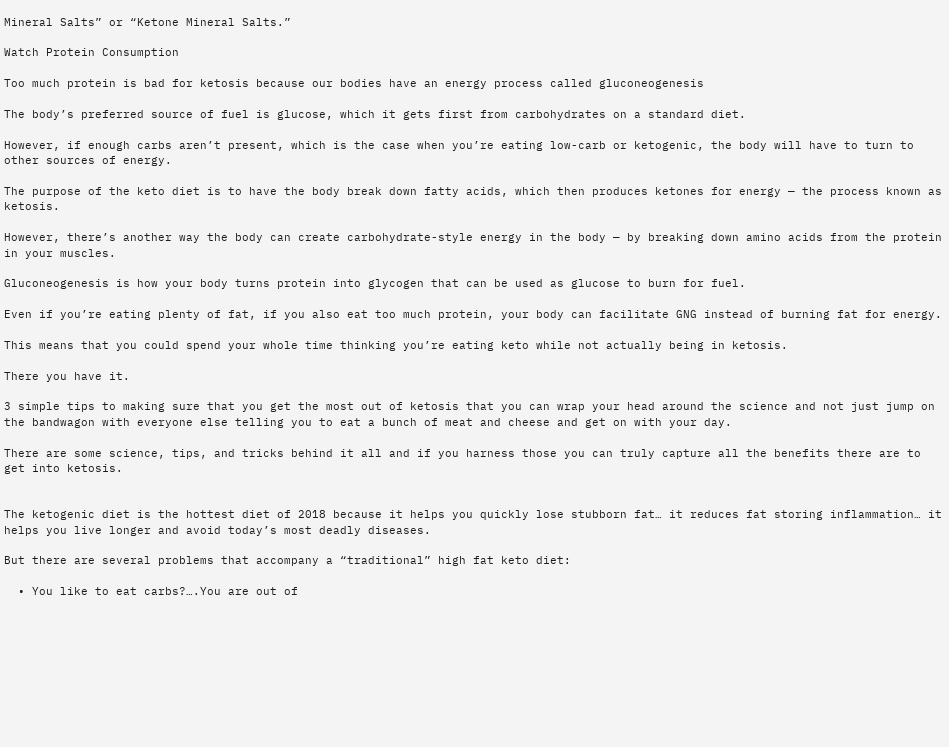Mineral Salts” or “Ketone Mineral Salts.”

Watch Protein Consumption

Too much protein is bad for ketosis because our bodies have an energy process called gluconeogenesis

The body’s preferred source of fuel is glucose, which it gets first from carbohydrates on a standard diet.

However, if enough carbs aren’t present, which is the case when you’re eating low-carb or ketogenic, the body will have to turn to other sources of energy.

The purpose of the keto diet is to have the body break down fatty acids, which then produces ketones for energy — the process known as ketosis.

However, there’s another way the body can create carbohydrate-style energy in the body — by breaking down amino acids from the protein in your muscles.

Gluconeogenesis is how your body turns protein into glycogen that can be used as glucose to burn for fuel.

Even if you’re eating plenty of fat, if you also eat too much protein, your body can facilitate GNG instead of burning fat for energy.

This means that you could spend your whole time thinking you’re eating keto while not actually being in ketosis.

There you have it.

3 simple tips to making sure that you get the most out of ketosis that you can wrap your head around the science and not just jump on the bandwagon with everyone else telling you to eat a bunch of meat and cheese and get on with your day.

There are some science, tips, and tricks behind it all and if you harness those you can truly capture all the benefits there are to get into ketosis.


The ketogenic diet is the hottest diet of 2018 because it helps you quickly lose stubborn fat… it reduces fat storing inflammation… it helps you live longer and avoid today’s most deadly diseases.

But there are several problems that accompany a “traditional” high fat keto diet:

  • You like to eat carbs?….You are out of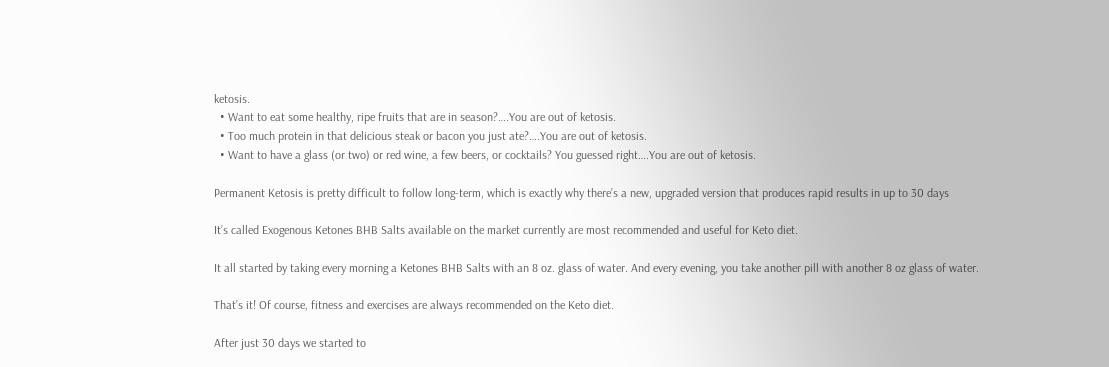ketosis.
  • Want to eat some healthy, ripe fruits that are in season?….You are out of ketosis.
  • Too much protein in that delicious steak or bacon you just ate?….You are out of ketosis.
  • Want to have a glass (or two) or red wine, a few beers, or cocktails? You guessed right….You are out of ketosis.

Permanent Ketosis is pretty difficult to follow long-term, which is exactly why there’s a new, upgraded version that produces rapid results in up to 30 days

It’s called Exogenous Ketones BHB Salts available on the market currently are most recommended and useful for Keto diet.

It all started by taking every morning a Ketones BHB Salts with an 8 oz. glass of water. And every evening, you take another pill with another 8 oz glass of water.

That’s it! Of course, fitness and exercises are always recommended on the Keto diet.

After just 30 days we started to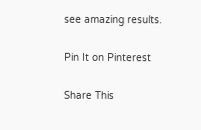see amazing results.

Pin It on Pinterest

Share This